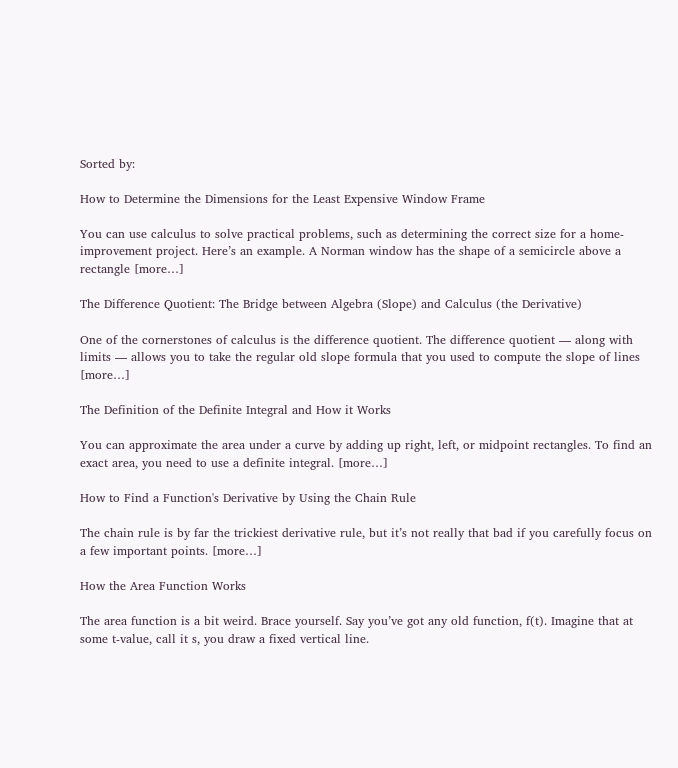Sorted by:

How to Determine the Dimensions for the Least Expensive Window Frame

You can use calculus to solve practical problems, such as determining the correct size for a home-improvement project. Here’s an example. A Norman window has the shape of a semicircle above a rectangle [more…]

The Difference Quotient: The Bridge between Algebra (Slope) and Calculus (the Derivative)

One of the cornerstones of calculus is the difference quotient. The difference quotient — along with limits — allows you to take the regular old slope formula that you used to compute the slope of lines [more…]

The Definition of the Definite Integral and How it Works

You can approximate the area under a curve by adding up right, left, or midpoint rectangles. To find an exact area, you need to use a definite integral. [more…]

How to Find a Function's Derivative by Using the Chain Rule

The chain rule is by far the trickiest derivative rule, but it’s not really that bad if you carefully focus on a few important points. [more…]

How the Area Function Works

The area function is a bit weird. Brace yourself. Say you’ve got any old function, f(t). Imagine that at some t-value, call it s, you draw a fixed vertical line.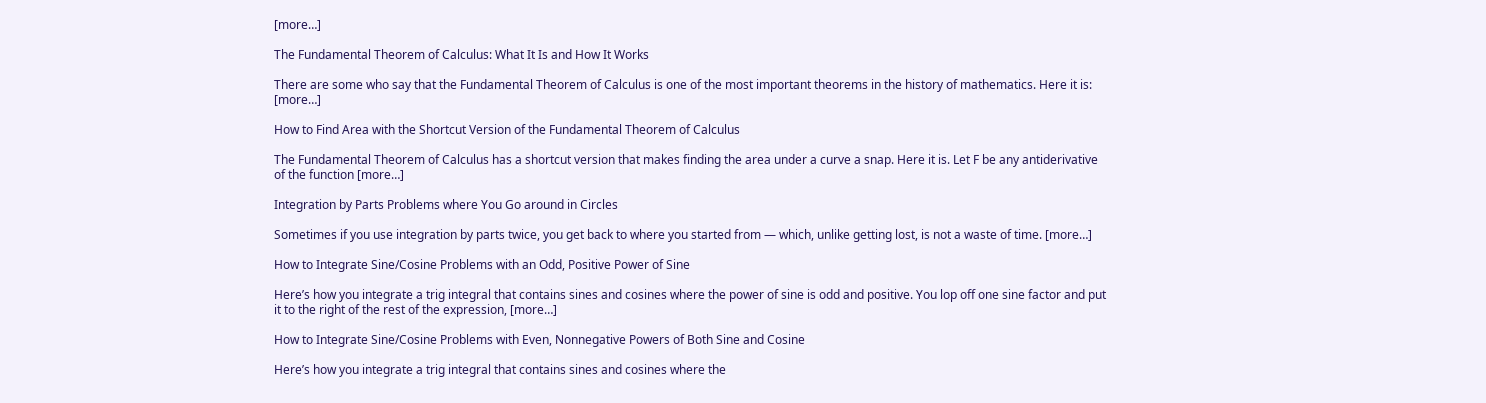[more…]

The Fundamental Theorem of Calculus: What It Is and How It Works

There are some who say that the Fundamental Theorem of Calculus is one of the most important theorems in the history of mathematics. Here it is: [more…]

How to Find Area with the Shortcut Version of the Fundamental Theorem of Calculus

The Fundamental Theorem of Calculus has a shortcut version that makes finding the area under a curve a snap. Here it is. Let F be any antiderivative of the function [more…]

Integration by Parts Problems where You Go around in Circles

Sometimes if you use integration by parts twice, you get back to where you started from — which, unlike getting lost, is not a waste of time. [more…]

How to Integrate Sine/Cosine Problems with an Odd, Positive Power of Sine

Here’s how you integrate a trig integral that contains sines and cosines where the power of sine is odd and positive. You lop off one sine factor and put it to the right of the rest of the expression, [more…]

How to Integrate Sine/Cosine Problems with Even, Nonnegative Powers of Both Sine and Cosine

Here’s how you integrate a trig integral that contains sines and cosines where the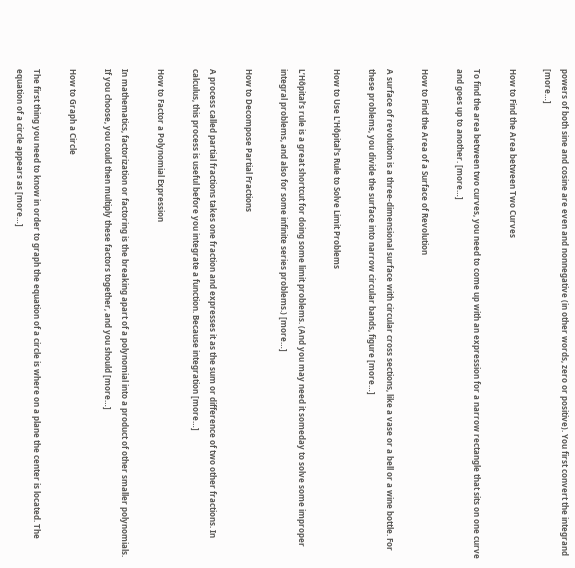powers of both sine and cosine are even and nonnegative (in other words, zero or positive). You first convert the integrand [more…]

How to Find the Area between Two Curves

To find the area between two curves, you need to come up with an expression for a narrow rectangle that sits on one curve and goes up to another. [more…]

How to Find the Area of a Surface of Revolution

A surface of revolution is a three-dimensional surface with circular cross sections, like a vase or a bell or a wine bottle. For these problems, you divide the surface into narrow circular bands, figure [more…]

How to Use L'Hôpital's Rule to Solve Limit Problems

L’Hôpital’s rule is a great shortcut for doing some limit problems. (And you may need it someday to solve some improper integral problems, and also for some infinite series problems.) [more…]

How to Decompose Partial Fractions

A process called partial fractions takes one fraction and expresses it as the sum or difference of two other fractions. In calculus, this process is useful before you integrate a function. Because integration [more…]

How to Factor a Polynomial Expression

In mathematics, factorization or factoring is the breaking apart of a polynomial into a product of other smaller polynomials. If you choose, you could then multiply these factors together, and you should [more…]

How to Graph a Circle

The first thing you need to know in order to graph the equation of a circle is where on a plane the center is located. The equation of a circle appears as [more…]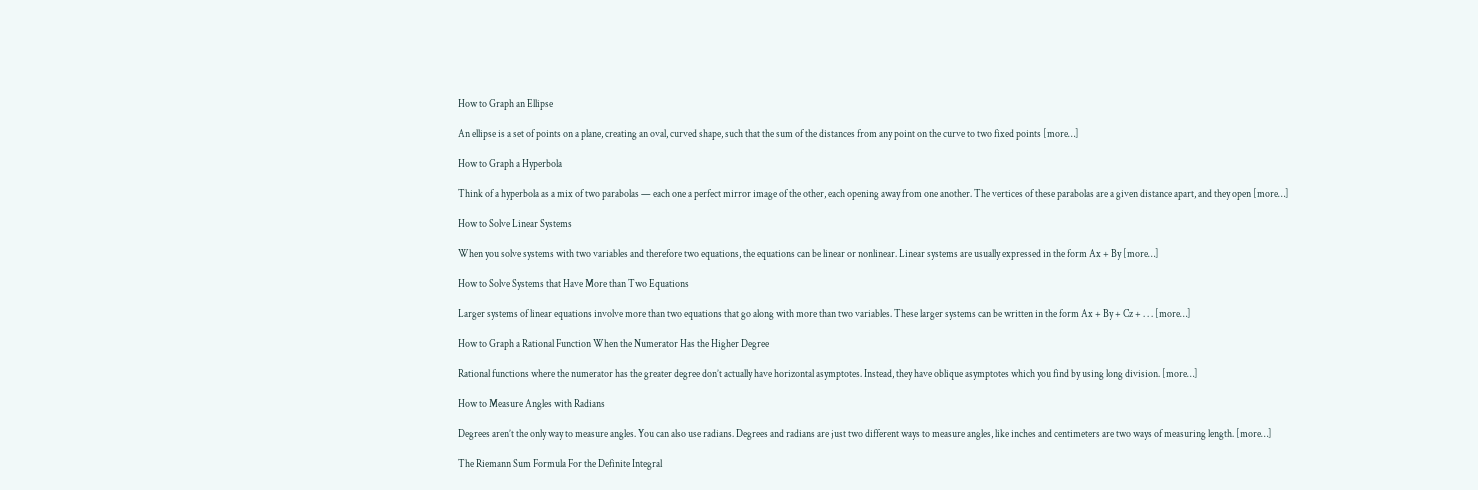How to Graph an Ellipse

An ellipse is a set of points on a plane, creating an oval, curved shape, such that the sum of the distances from any point on the curve to two fixed points [more…]

How to Graph a Hyperbola

Think of a hyperbola as a mix of two parabolas — each one a perfect mirror image of the other, each opening away from one another. The vertices of these parabolas are a given distance apart, and they open [more…]

How to Solve Linear Systems

When you solve systems with two variables and therefore two equations, the equations can be linear or nonlinear. Linear systems are usually expressed in the form Ax + By [more…]

How to Solve Systems that Have More than Two Equations

Larger systems of linear equations involve more than two equations that go along with more than two variables. These larger systems can be written in the form Ax + By + Cz + . . . [more…]

How to Graph a Rational Function When the Numerator Has the Higher Degree

Rational functions where the numerator has the greater degree don’t actually have horizontal asymptotes. Instead, they have oblique asymptotes which you find by using long division. [more…]

How to Measure Angles with Radians

Degrees aren’t the only way to measure angles. You can also use radians. Degrees and radians are just two different ways to measure angles, like inches and centimeters are two ways of measuring length. [more…]

The Riemann Sum Formula For the Definite Integral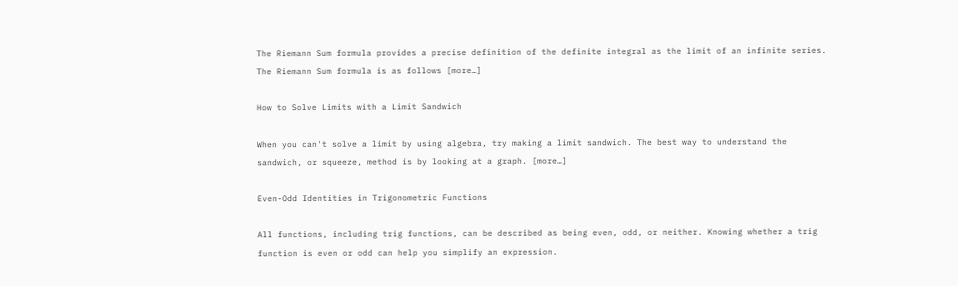The Riemann Sum formula provides a precise definition of the definite integral as the limit of an infinite series. The Riemann Sum formula is as follows [more…]

How to Solve Limits with a Limit Sandwich

When you can't solve a limit by using algebra, try making a limit sandwich. The best way to understand the sandwich, or squeeze, method is by looking at a graph. [more…]

Even-Odd Identities in Trigonometric Functions

All functions, including trig functions, can be described as being even, odd, or neither. Knowing whether a trig function is even or odd can help you simplify an expression.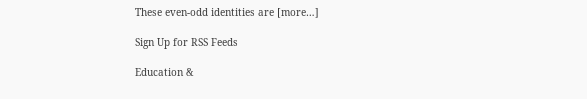These even-odd identities are [more…]

Sign Up for RSS Feeds

Education &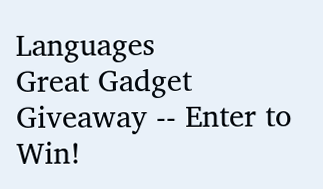Languages
Great Gadget Giveaway -- Enter to Win!